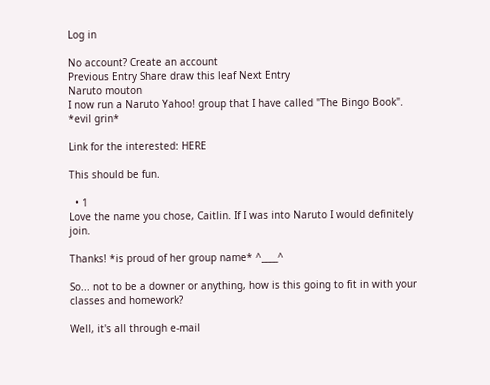Log in

No account? Create an account
Previous Entry Share draw this leaf Next Entry
Naruto mouton
I now run a Naruto Yahoo! group that I have called "The Bingo Book". *evil grin*

Link for the interested: HERE

This should be fun.

  • 1
Love the name you chose, Caitlin. If I was into Naruto I would definitely join.

Thanks! *is proud of her group name* ^____^

So... not to be a downer or anything, how is this going to fit in with your classes and homework?

Well, it's all through e-mail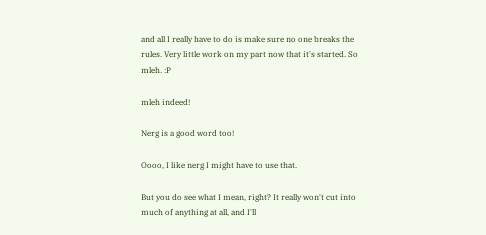and all I really have to do is make sure no one breaks the rules. Very little work on my part now that it's started. So mleh. :P

mleh indeed!

Nerg is a good word too!

Oooo, I like nerg I might have to use that.

But you do see what I mean, right? It really won't cut into much of anything at all, and I'll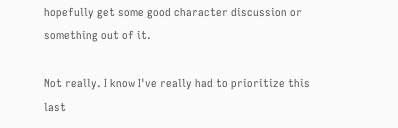hopefully get some good character discussion or something out of it.

Not really. I know I've really had to prioritize this last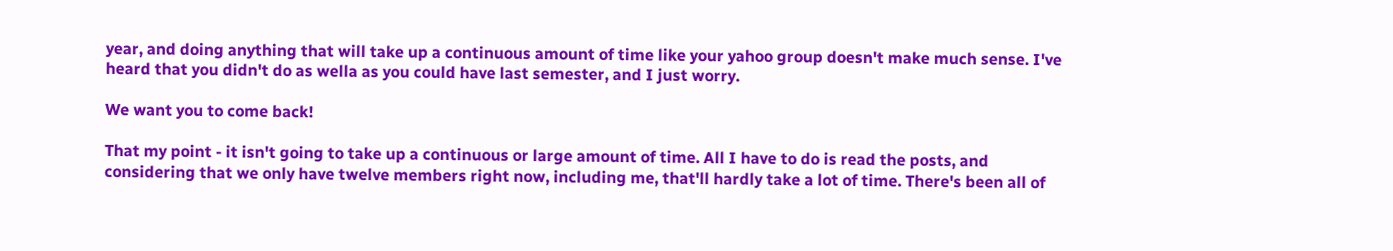year, and doing anything that will take up a continuous amount of time like your yahoo group doesn't make much sense. I've heard that you didn't do as wella as you could have last semester, and I just worry.

We want you to come back!

That my point - it isn't going to take up a continuous or large amount of time. All I have to do is read the posts, and considering that we only have twelve members right now, including me, that'll hardly take a lot of time. There's been all of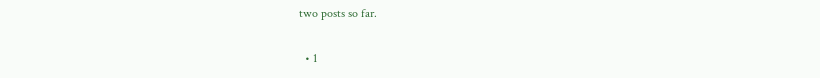two posts so far.

  • 1